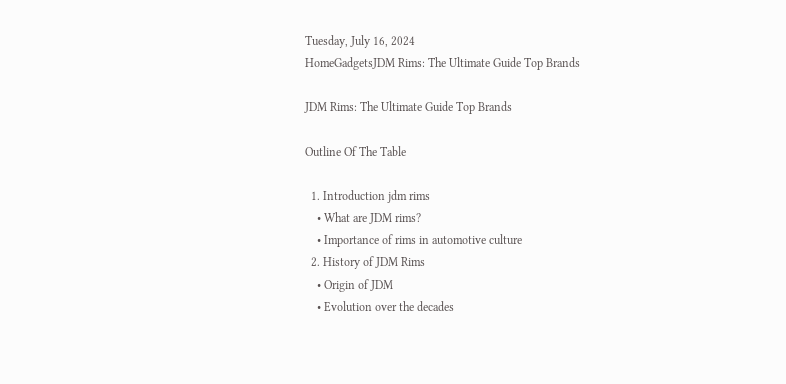Tuesday, July 16, 2024
HomeGadgetsJDM Rims: The Ultimate Guide Top Brands

JDM Rims: The Ultimate Guide Top Brands

Outline Of The Table

  1. Introduction jdm rims
    • What are JDM rims?
    • Importance of rims in automotive culture
  2. History of JDM Rims
    • Origin of JDM
    • Evolution over the decades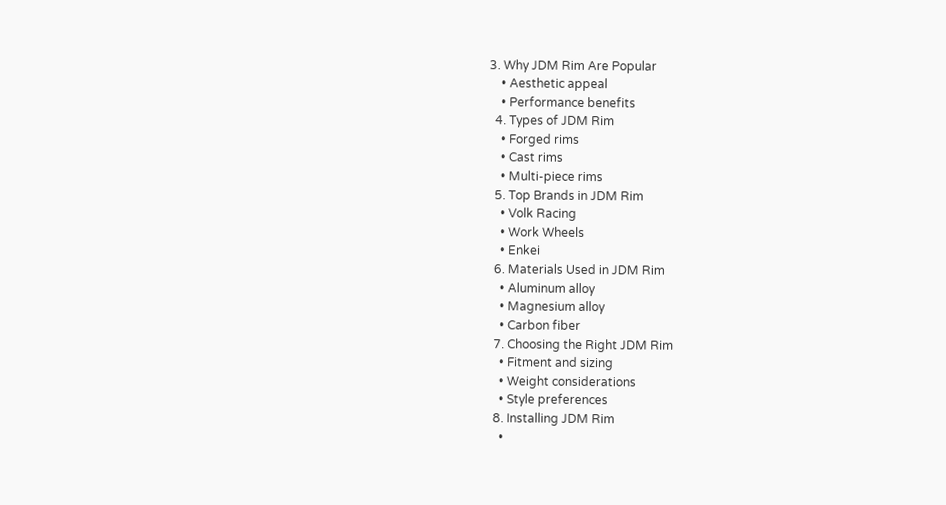3. Why JDM Rim Are Popular
    • Aesthetic appeal
    • Performance benefits
  4. Types of JDM Rim
    • Forged rims
    • Cast rims
    • Multi-piece rims
  5. Top Brands in JDM Rim
    • Volk Racing
    • Work Wheels
    • Enkei
  6. Materials Used in JDM Rim
    • Aluminum alloy
    • Magnesium alloy
    • Carbon fiber
  7. Choosing the Right JDM Rim
    • Fitment and sizing
    • Weight considerations
    • Style preferences
  8. Installing JDM Rim
    •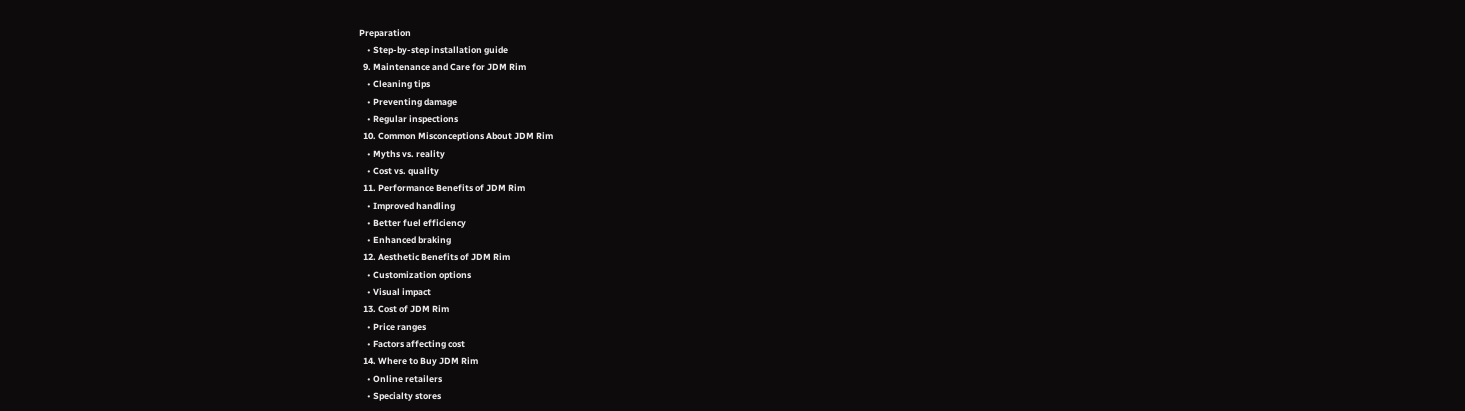Preparation
    • Step-by-step installation guide
  9. Maintenance and Care for JDM Rim
    • Cleaning tips
    • Preventing damage
    • Regular inspections
  10. Common Misconceptions About JDM Rim
    • Myths vs. reality
    • Cost vs. quality
  11. Performance Benefits of JDM Rim
    • Improved handling
    • Better fuel efficiency
    • Enhanced braking
  12. Aesthetic Benefits of JDM Rim
    • Customization options
    • Visual impact
  13. Cost of JDM Rim
    • Price ranges
    • Factors affecting cost
  14. Where to Buy JDM Rim
    • Online retailers
    • Specialty stores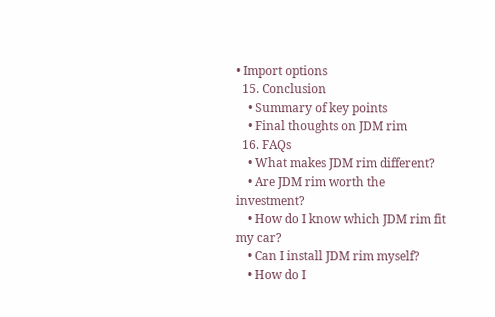• Import options
  15. Conclusion
    • Summary of key points
    • Final thoughts on JDM rim
  16. FAQs
    • What makes JDM rim different?
    • Are JDM rim worth the investment?
    • How do I know which JDM rim fit my car?
    • Can I install JDM rim myself?
    • How do I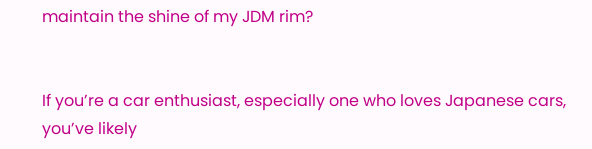maintain the shine of my JDM rim?


If you’re a car enthusiast, especially one who loves Japanese cars, you’ve likely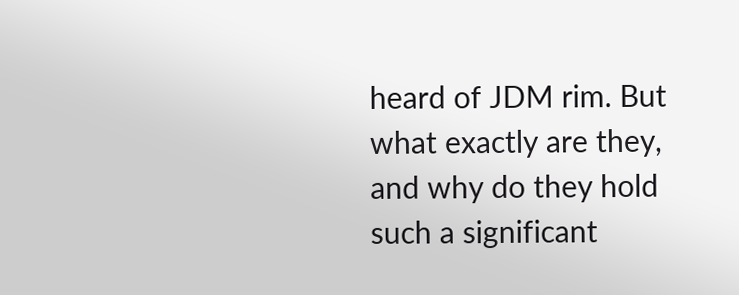heard of JDM rim. But what exactly are they, and why do they hold such a significant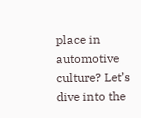place in automotive culture? Let’s dive into the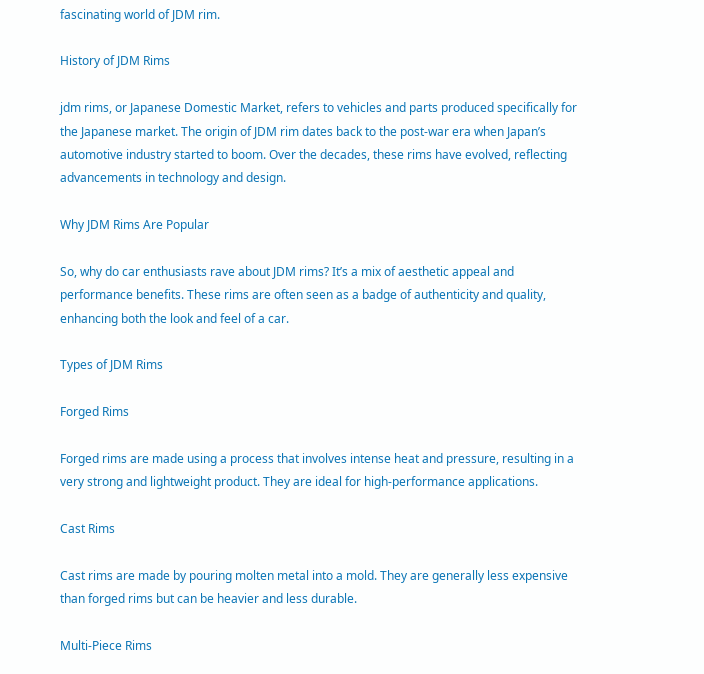fascinating world of JDM rim.

History of JDM Rims

jdm rims, or Japanese Domestic Market, refers to vehicles and parts produced specifically for the Japanese market. The origin of JDM rim dates back to the post-war era when Japan’s automotive industry started to boom. Over the decades, these rims have evolved, reflecting advancements in technology and design.

Why JDM Rims Are Popular

So, why do car enthusiasts rave about JDM rims? It’s a mix of aesthetic appeal and performance benefits. These rims are often seen as a badge of authenticity and quality, enhancing both the look and feel of a car.

Types of JDM Rims

Forged Rims

Forged rims are made using a process that involves intense heat and pressure, resulting in a very strong and lightweight product. They are ideal for high-performance applications.

Cast Rims

Cast rims are made by pouring molten metal into a mold. They are generally less expensive than forged rims but can be heavier and less durable.

Multi-Piece Rims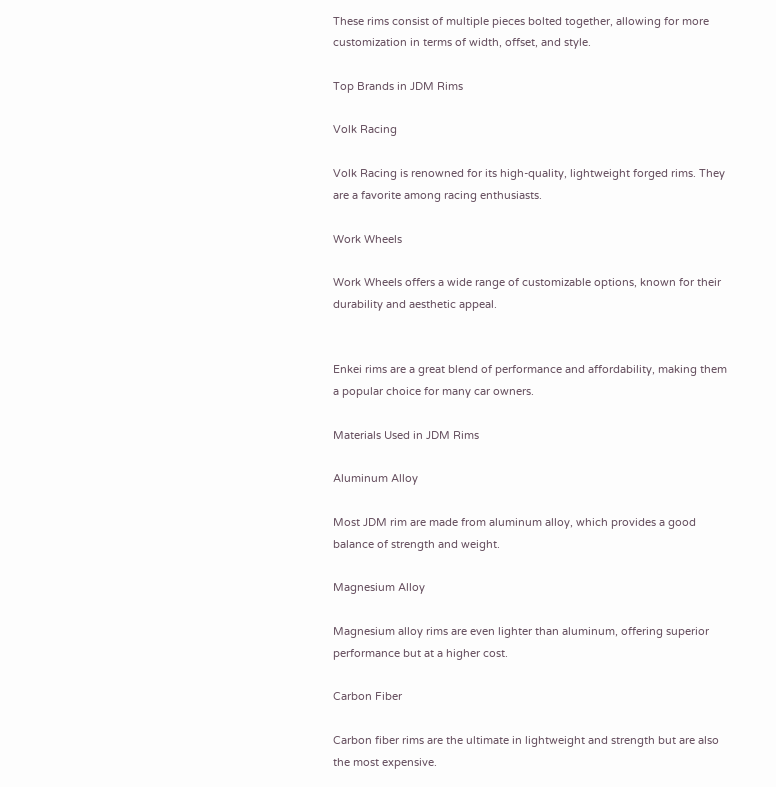These rims consist of multiple pieces bolted together, allowing for more customization in terms of width, offset, and style.

Top Brands in JDM Rims

Volk Racing

Volk Racing is renowned for its high-quality, lightweight forged rims. They are a favorite among racing enthusiasts.

Work Wheels

Work Wheels offers a wide range of customizable options, known for their durability and aesthetic appeal.


Enkei rims are a great blend of performance and affordability, making them a popular choice for many car owners.

Materials Used in JDM Rims

Aluminum Alloy

Most JDM rim are made from aluminum alloy, which provides a good balance of strength and weight.

Magnesium Alloy

Magnesium alloy rims are even lighter than aluminum, offering superior performance but at a higher cost.

Carbon Fiber

Carbon fiber rims are the ultimate in lightweight and strength but are also the most expensive.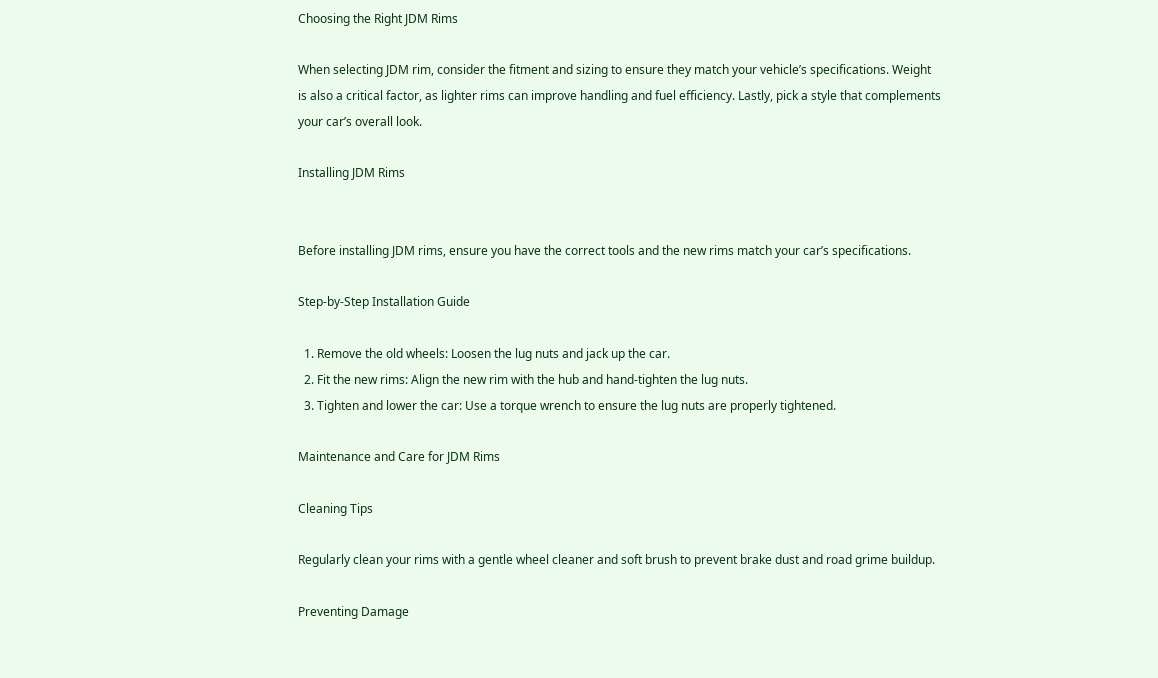Choosing the Right JDM Rims

When selecting JDM rim, consider the fitment and sizing to ensure they match your vehicle’s specifications. Weight is also a critical factor, as lighter rims can improve handling and fuel efficiency. Lastly, pick a style that complements your car’s overall look.

Installing JDM Rims


Before installing JDM rims, ensure you have the correct tools and the new rims match your car’s specifications.

Step-by-Step Installation Guide

  1. Remove the old wheels: Loosen the lug nuts and jack up the car.
  2. Fit the new rims: Align the new rim with the hub and hand-tighten the lug nuts.
  3. Tighten and lower the car: Use a torque wrench to ensure the lug nuts are properly tightened.

Maintenance and Care for JDM Rims

Cleaning Tips

Regularly clean your rims with a gentle wheel cleaner and soft brush to prevent brake dust and road grime buildup.

Preventing Damage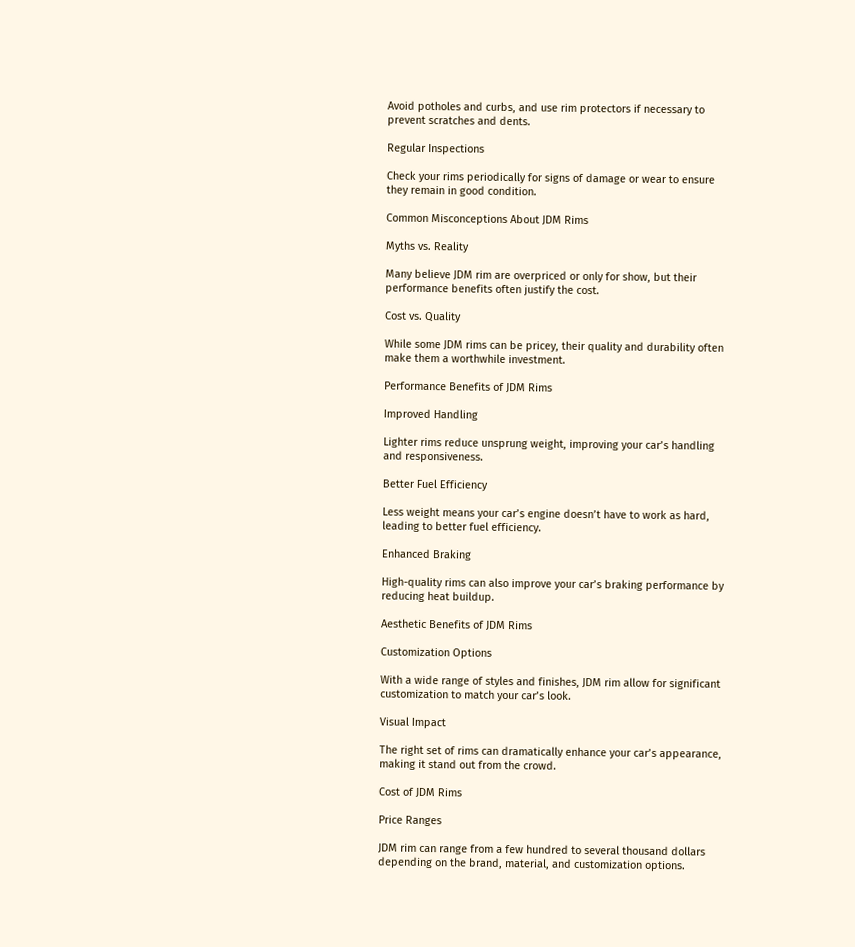Avoid potholes and curbs, and use rim protectors if necessary to prevent scratches and dents.

Regular Inspections

Check your rims periodically for signs of damage or wear to ensure they remain in good condition.

Common Misconceptions About JDM Rims

Myths vs. Reality

Many believe JDM rim are overpriced or only for show, but their performance benefits often justify the cost.

Cost vs. Quality

While some JDM rims can be pricey, their quality and durability often make them a worthwhile investment.

Performance Benefits of JDM Rims

Improved Handling

Lighter rims reduce unsprung weight, improving your car’s handling and responsiveness.

Better Fuel Efficiency

Less weight means your car’s engine doesn’t have to work as hard, leading to better fuel efficiency.

Enhanced Braking

High-quality rims can also improve your car’s braking performance by reducing heat buildup.

Aesthetic Benefits of JDM Rims

Customization Options

With a wide range of styles and finishes, JDM rim allow for significant customization to match your car’s look.

Visual Impact

The right set of rims can dramatically enhance your car’s appearance, making it stand out from the crowd.

Cost of JDM Rims

Price Ranges

JDM rim can range from a few hundred to several thousand dollars depending on the brand, material, and customization options.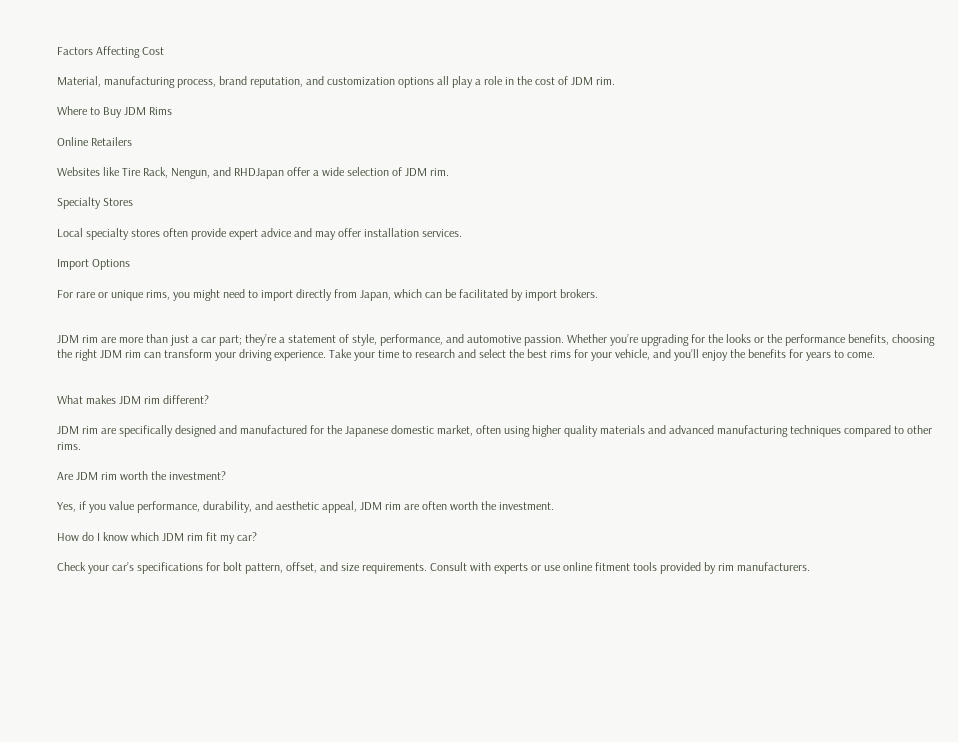Factors Affecting Cost

Material, manufacturing process, brand reputation, and customization options all play a role in the cost of JDM rim.

Where to Buy JDM Rims

Online Retailers

Websites like Tire Rack, Nengun, and RHDJapan offer a wide selection of JDM rim.

Specialty Stores

Local specialty stores often provide expert advice and may offer installation services.

Import Options

For rare or unique rims, you might need to import directly from Japan, which can be facilitated by import brokers.


JDM rim are more than just a car part; they’re a statement of style, performance, and automotive passion. Whether you’re upgrading for the looks or the performance benefits, choosing the right JDM rim can transform your driving experience. Take your time to research and select the best rims for your vehicle, and you’ll enjoy the benefits for years to come.


What makes JDM rim different?

JDM rim are specifically designed and manufactured for the Japanese domestic market, often using higher quality materials and advanced manufacturing techniques compared to other rims.

Are JDM rim worth the investment?

Yes, if you value performance, durability, and aesthetic appeal, JDM rim are often worth the investment.

How do I know which JDM rim fit my car?

Check your car’s specifications for bolt pattern, offset, and size requirements. Consult with experts or use online fitment tools provided by rim manufacturers.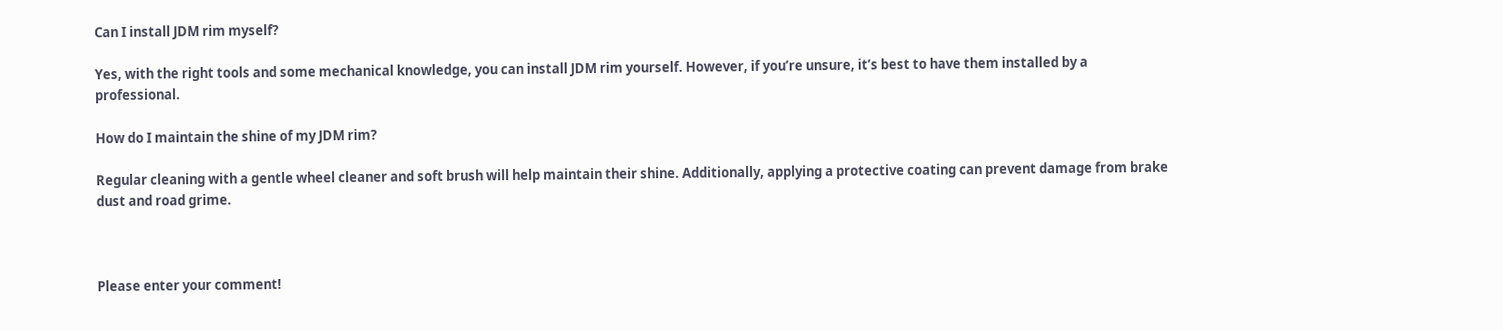Can I install JDM rim myself?

Yes, with the right tools and some mechanical knowledge, you can install JDM rim yourself. However, if you’re unsure, it’s best to have them installed by a professional.

How do I maintain the shine of my JDM rim?

Regular cleaning with a gentle wheel cleaner and soft brush will help maintain their shine. Additionally, applying a protective coating can prevent damage from brake dust and road grime.



Please enter your comment!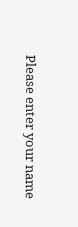Please enter your name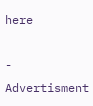here

- Advertisment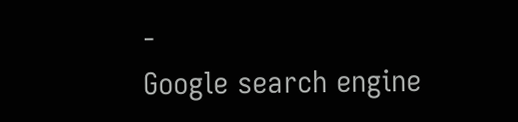-
Google search engine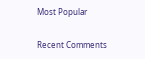Most Popular

Recent Comments